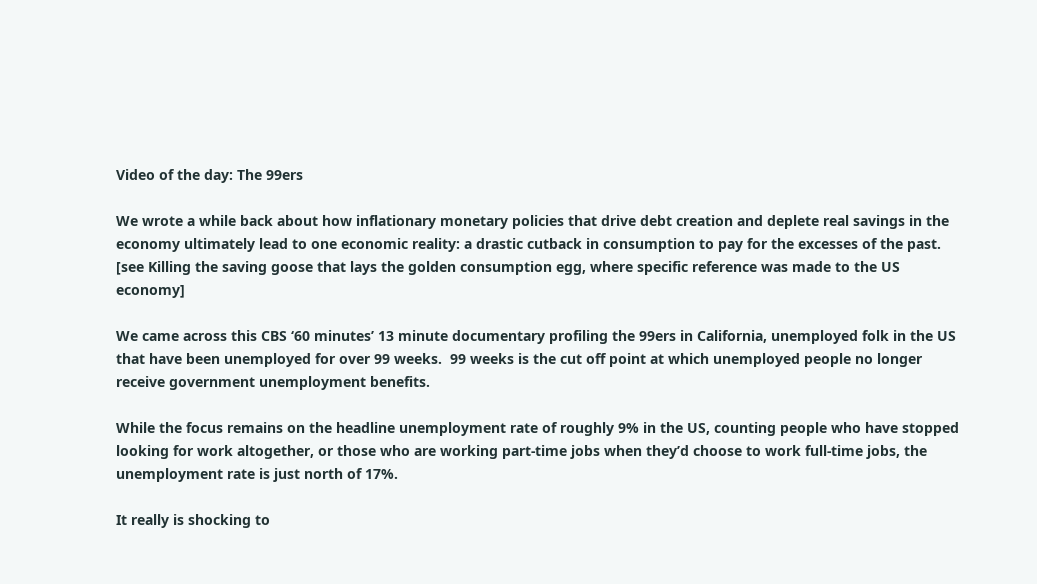Video of the day: The 99ers

We wrote a while back about how inflationary monetary policies that drive debt creation and deplete real savings in the economy ultimately lead to one economic reality: a drastic cutback in consumption to pay for the excesses of the past. [see Killing the saving goose that lays the golden consumption egg, where specific reference was made to the US economy]

We came across this CBS ‘60 minutes’ 13 minute documentary profiling the 99ers in California, unemployed folk in the US that have been unemployed for over 99 weeks.  99 weeks is the cut off point at which unemployed people no longer receive government unemployment benefits.

While the focus remains on the headline unemployment rate of roughly 9% in the US, counting people who have stopped looking for work altogether, or those who are working part-time jobs when they’d choose to work full-time jobs, the unemployment rate is just north of 17%.

It really is shocking to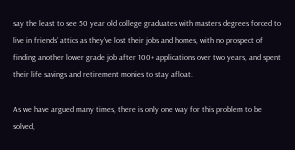say the least to see 50 year old college graduates with masters degrees forced to live in friends’ attics as they’ve lost their jobs and homes, with no prospect of finding another lower grade job after 100+ applications over two years, and spent their life savings and retirement monies to stay afloat.

As we have argued many times, there is only one way for this problem to be solved,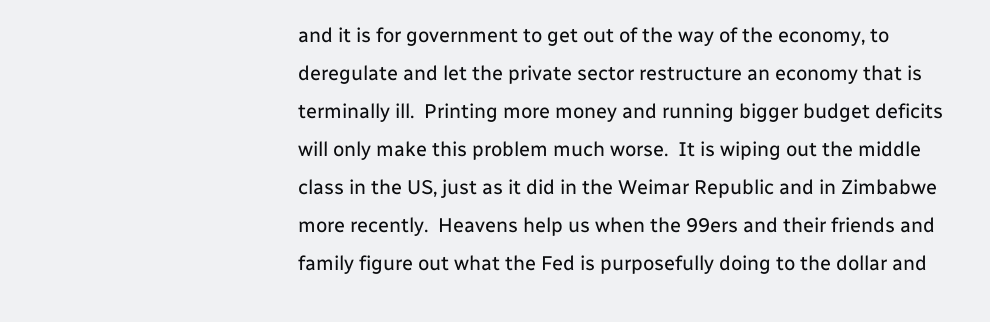and it is for government to get out of the way of the economy, to deregulate and let the private sector restructure an economy that is terminally ill.  Printing more money and running bigger budget deficits will only make this problem much worse.  It is wiping out the middle class in the US, just as it did in the Weimar Republic and in Zimbabwe more recently.  Heavens help us when the 99ers and their friends and family figure out what the Fed is purposefully doing to the dollar and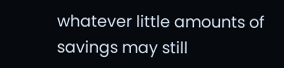whatever little amounts of savings may still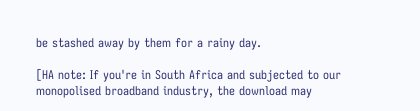be stashed away by them for a rainy day.

[HA note: If you're in South Africa and subjected to our monopolised broadband industry, the download may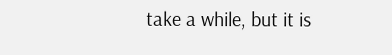take a while, but it is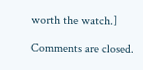worth the watch.]

Comments are closed.